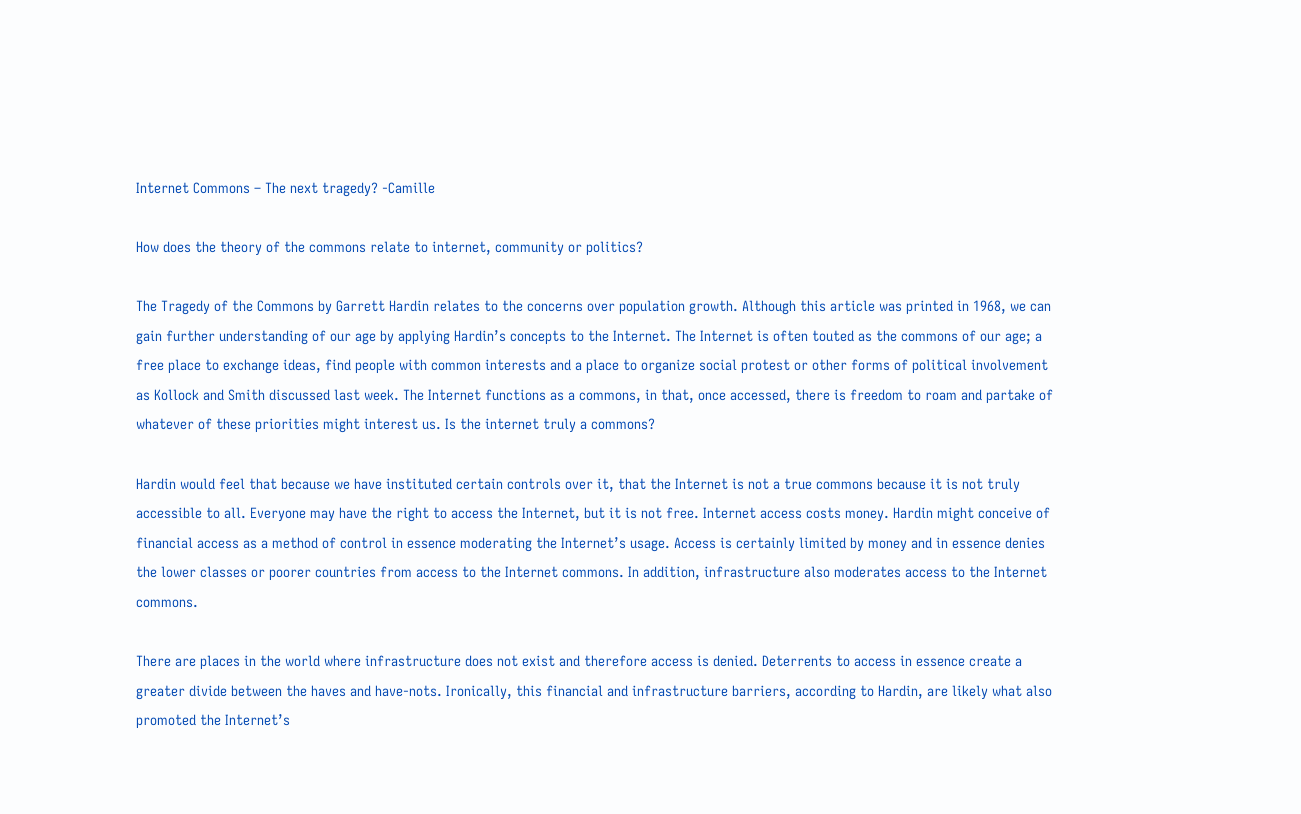Internet Commons – The next tragedy? -Camille

How does the theory of the commons relate to internet, community or politics?

The Tragedy of the Commons by Garrett Hardin relates to the concerns over population growth. Although this article was printed in 1968, we can gain further understanding of our age by applying Hardin’s concepts to the Internet. The Internet is often touted as the commons of our age; a free place to exchange ideas, find people with common interests and a place to organize social protest or other forms of political involvement as Kollock and Smith discussed last week. The Internet functions as a commons, in that, once accessed, there is freedom to roam and partake of whatever of these priorities might interest us. Is the internet truly a commons?

Hardin would feel that because we have instituted certain controls over it, that the Internet is not a true commons because it is not truly accessible to all. Everyone may have the right to access the Internet, but it is not free. Internet access costs money. Hardin might conceive of financial access as a method of control in essence moderating the Internet’s usage. Access is certainly limited by money and in essence denies the lower classes or poorer countries from access to the Internet commons. In addition, infrastructure also moderates access to the Internet commons.

There are places in the world where infrastructure does not exist and therefore access is denied. Deterrents to access in essence create a greater divide between the haves and have-nots. Ironically, this financial and infrastructure barriers, according to Hardin, are likely what also promoted the Internet’s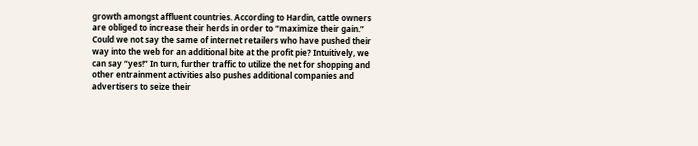growth amongst affluent countries. According to Hardin, cattle owners are obliged to increase their herds in order to “maximize their gain.” Could we not say the same of internet retailers who have pushed their way into the web for an additional bite at the profit pie? Intuitively, we can say “yes!” In turn, further traffic to utilize the net for shopping and other entrainment activities also pushes additional companies and advertisers to seize their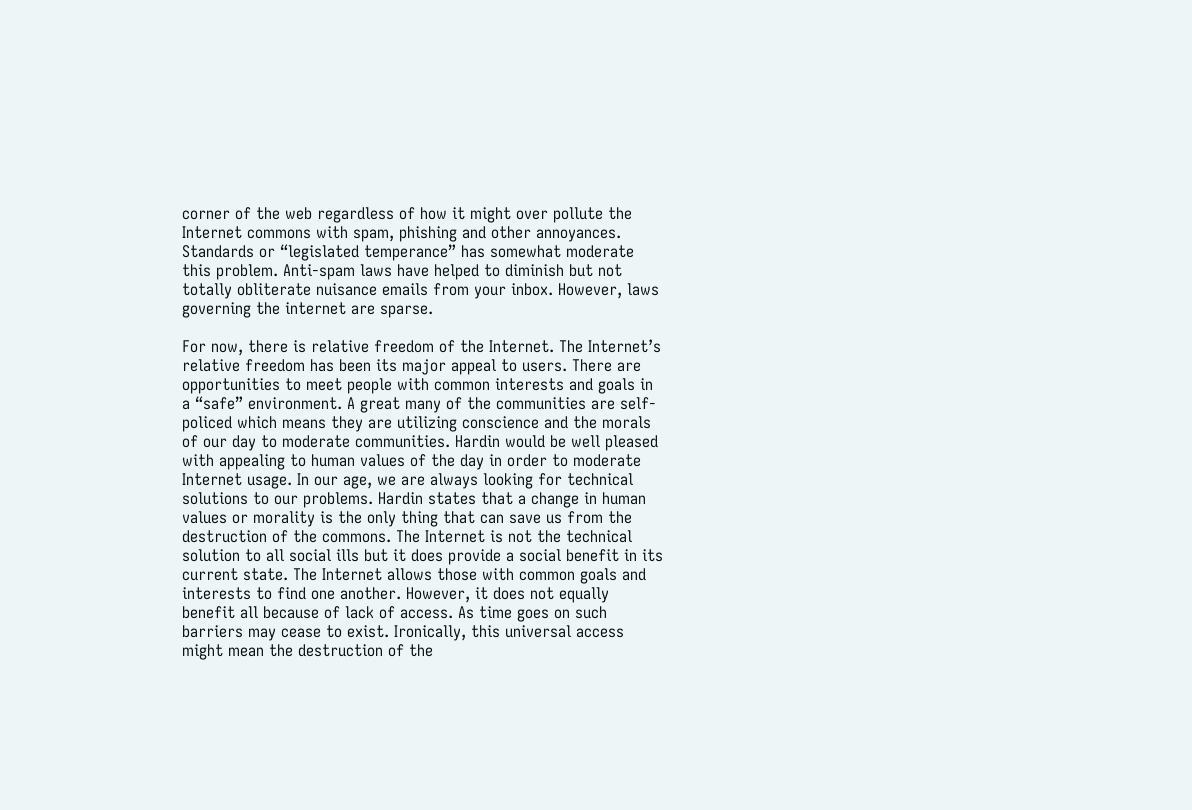corner of the web regardless of how it might over pollute the Internet commons with spam, phishing and other annoyances. Standards or “legislated temperance” has somewhat moderate this problem. Anti-spam laws have helped to diminish but not totally obliterate nuisance emails from your inbox. However, laws governing the internet are sparse.

For now, there is relative freedom of the Internet. The Internet’s relative freedom has been its major appeal to users. There are opportunities to meet people with common interests and goals in a “safe” environment. A great many of the communities are self-policed which means they are utilizing conscience and the morals of our day to moderate communities. Hardin would be well pleased with appealing to human values of the day in order to moderate Internet usage. In our age, we are always looking for technical solutions to our problems. Hardin states that a change in human values or morality is the only thing that can save us from the destruction of the commons. The Internet is not the technical solution to all social ills but it does provide a social benefit in its current state. The Internet allows those with common goals and interests to find one another. However, it does not equally benefit all because of lack of access. As time goes on such barriers may cease to exist. Ironically, this universal access might mean the destruction of the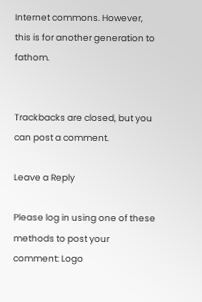Internet commons. However, this is for another generation to fathom.


Trackbacks are closed, but you can post a comment.

Leave a Reply

Please log in using one of these methods to post your comment: Logo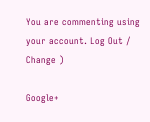You are commenting using your account. Log Out /  Change )

Google+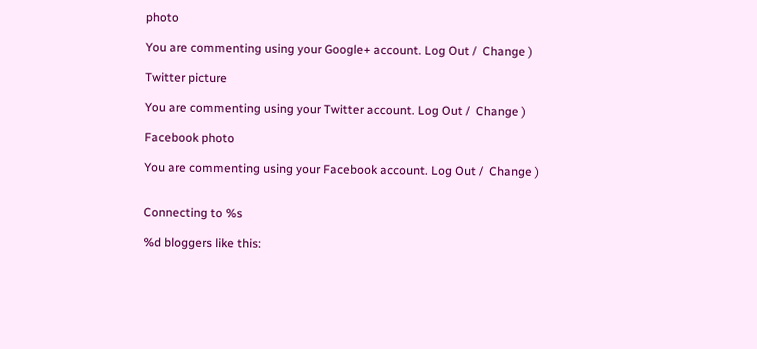photo

You are commenting using your Google+ account. Log Out /  Change )

Twitter picture

You are commenting using your Twitter account. Log Out /  Change )

Facebook photo

You are commenting using your Facebook account. Log Out /  Change )


Connecting to %s

%d bloggers like this: